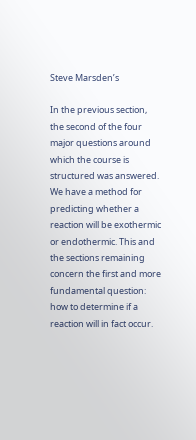Steve Marsden’s

In the previous section, the second of the four major questions around which the course is structured was answered. We have a method for predicting whether a reaction will be exothermic or endothermic. This and the sections remaining concern the first and more fundamental question: how to determine if a reaction will in fact occur.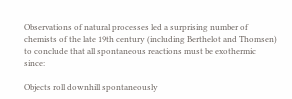Observations of natural processes led a surprising number of chemists of the late 19th century (including Berthelot and Thomsen) to conclude that all spontaneous reactions must be exothermic since:

Objects roll downhill spontaneously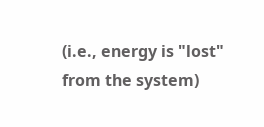(i.e., energy is "lost" from the system)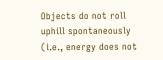Objects do not roll uphill spontaneously
(i.e., energy does not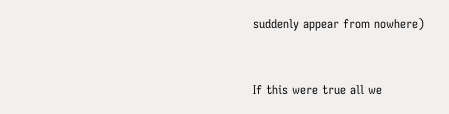suddenly appear from nowhere)


If this were true all we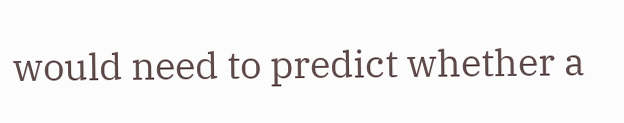would need to predict whether a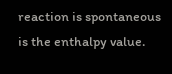reaction is spontaneous is the enthalpy value.